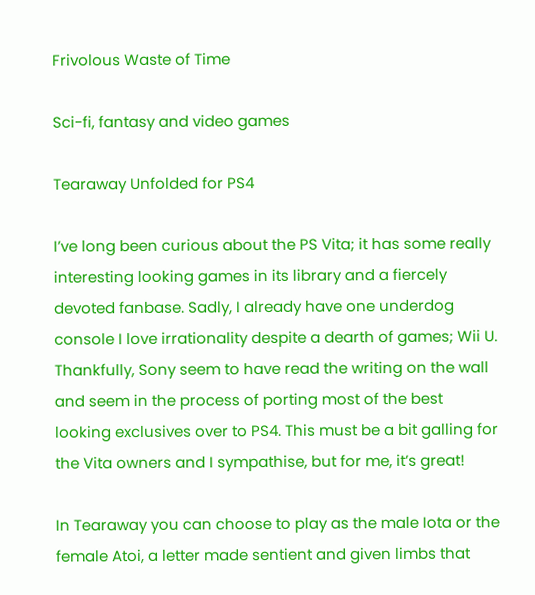Frivolous Waste of Time

Sci-fi, fantasy and video games

Tearaway Unfolded for PS4

I’ve long been curious about the PS Vita; it has some really interesting looking games in its library and a fiercely devoted fanbase. Sadly, I already have one underdog console I love irrationality despite a dearth of games; Wii U. Thankfully, Sony seem to have read the writing on the wall and seem in the process of porting most of the best looking exclusives over to PS4. This must be a bit galling for the Vita owners and I sympathise, but for me, it’s great!

In Tearaway you can choose to play as the male Iota or the female Atoi, a letter made sentient and given limbs that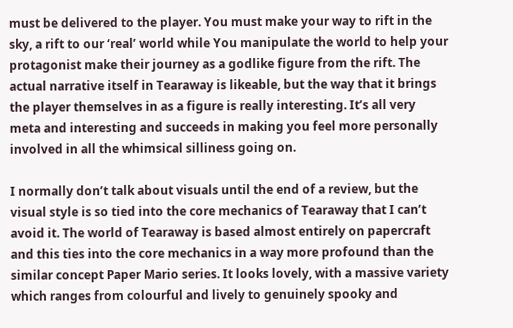must be delivered to the player. You must make your way to rift in the sky, a rift to our ‘real’ world while You manipulate the world to help your protagonist make their journey as a godlike figure from the rift. The actual narrative itself in Tearaway is likeable, but the way that it brings the player themselves in as a figure is really interesting. It’s all very meta and interesting and succeeds in making you feel more personally involved in all the whimsical silliness going on.

I normally don’t talk about visuals until the end of a review, but the visual style is so tied into the core mechanics of Tearaway that I can’t avoid it. The world of Tearaway is based almost entirely on papercraft and this ties into the core mechanics in a way more profound than the similar concept Paper Mario series. It looks lovely, with a massive variety which ranges from colourful and lively to genuinely spooky and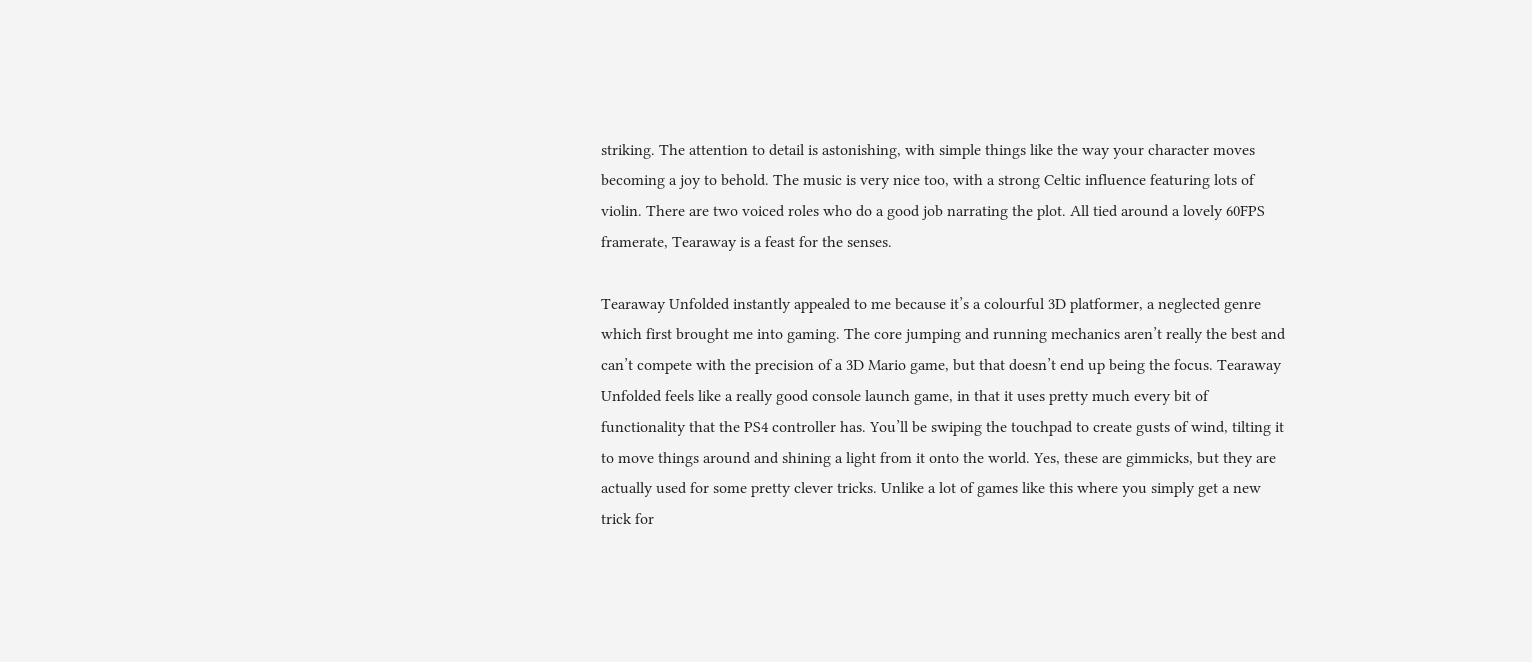striking. The attention to detail is astonishing, with simple things like the way your character moves becoming a joy to behold. The music is very nice too, with a strong Celtic influence featuring lots of violin. There are two voiced roles who do a good job narrating the plot. All tied around a lovely 60FPS framerate, Tearaway is a feast for the senses.

Tearaway Unfolded instantly appealed to me because it’s a colourful 3D platformer, a neglected genre which first brought me into gaming. The core jumping and running mechanics aren’t really the best and can’t compete with the precision of a 3D Mario game, but that doesn’t end up being the focus. Tearaway Unfolded feels like a really good console launch game, in that it uses pretty much every bit of functionality that the PS4 controller has. You’ll be swiping the touchpad to create gusts of wind, tilting it to move things around and shining a light from it onto the world. Yes, these are gimmicks, but they are actually used for some pretty clever tricks. Unlike a lot of games like this where you simply get a new trick for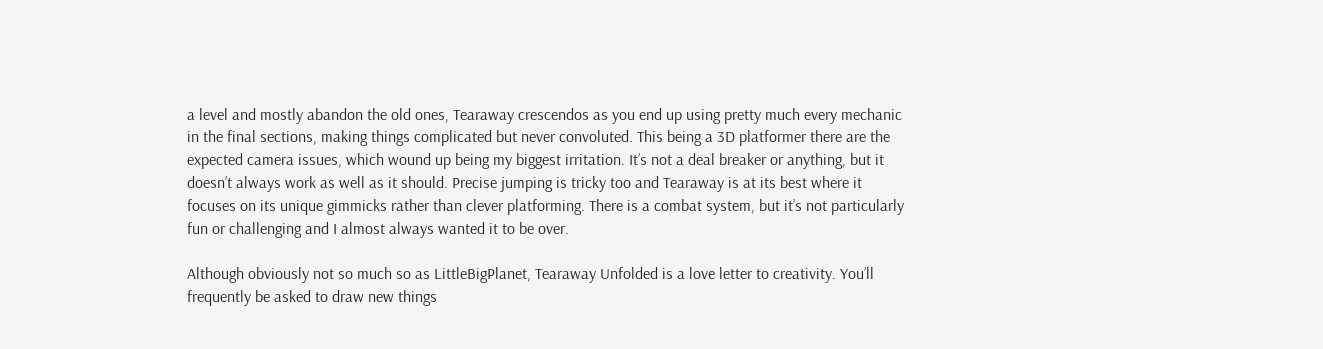a level and mostly abandon the old ones, Tearaway crescendos as you end up using pretty much every mechanic in the final sections, making things complicated but never convoluted. This being a 3D platformer there are the expected camera issues, which wound up being my biggest irritation. It’s not a deal breaker or anything, but it doesn’t always work as well as it should. Precise jumping is tricky too and Tearaway is at its best where it focuses on its unique gimmicks rather than clever platforming. There is a combat system, but it’s not particularly fun or challenging and I almost always wanted it to be over.

Although obviously not so much so as LittleBigPlanet, Tearaway Unfolded is a love letter to creativity. You’ll frequently be asked to draw new things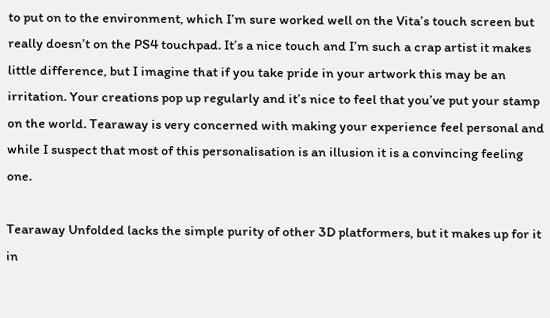to put on to the environment, which I’m sure worked well on the Vita’s touch screen but really doesn’t on the PS4 touchpad. It’s a nice touch and I’m such a crap artist it makes little difference, but I imagine that if you take pride in your artwork this may be an irritation. Your creations pop up regularly and it’s nice to feel that you’ve put your stamp on the world. Tearaway is very concerned with making your experience feel personal and while I suspect that most of this personalisation is an illusion it is a convincing feeling one.

Tearaway Unfolded lacks the simple purity of other 3D platformers, but it makes up for it in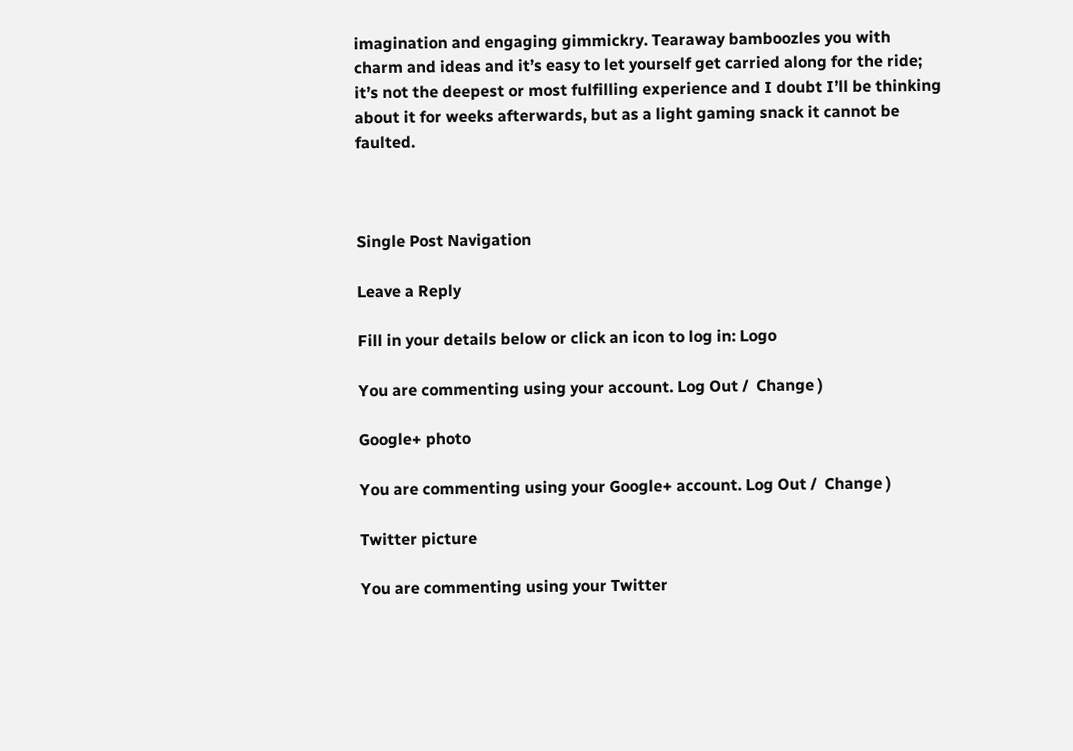imagination and engaging gimmickry. Tearaway bamboozles you with charm and ideas and it’s easy to let yourself get carried along for the ride; it’s not the deepest or most fulfilling experience and I doubt I’ll be thinking about it for weeks afterwards, but as a light gaming snack it cannot be faulted.



Single Post Navigation

Leave a Reply

Fill in your details below or click an icon to log in: Logo

You are commenting using your account. Log Out /  Change )

Google+ photo

You are commenting using your Google+ account. Log Out /  Change )

Twitter picture

You are commenting using your Twitter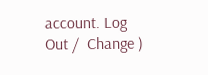account. Log Out /  Change )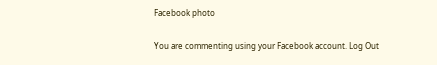Facebook photo

You are commenting using your Facebook account. Log Out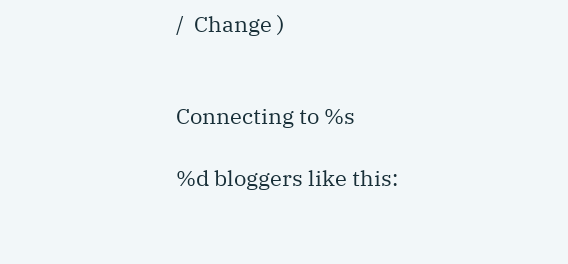/  Change )


Connecting to %s

%d bloggers like this: